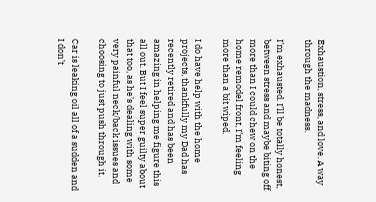Exhaustion, stress, and love. A way through the madness.

I’m exhausted. I’ll be totally honest, between stress and maybe biting off more than I could chew on the home remodel front, I’m feeling more than a bit wiped.

I do have help with the home projects, thankfully my Dad has recently retired and has been amazing in helping me figure this all out. But I feel super guilty about that too, as he’s dealing with some very painful neck/back issues and choosing to just push through it.

Car is leaking oil all of a sudden and I don’t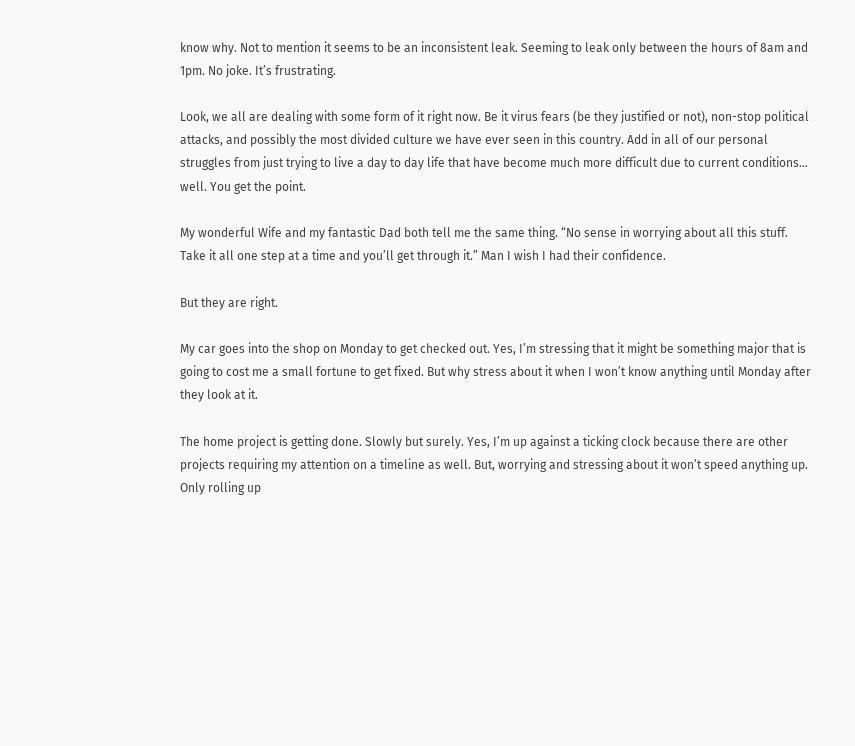know why. Not to mention it seems to be an inconsistent leak. Seeming to leak only between the hours of 8am and 1pm. No joke. It’s frustrating.

Look, we all are dealing with some form of it right now. Be it virus fears (be they justified or not), non-stop political attacks, and possibly the most divided culture we have ever seen in this country. Add in all of our personal struggles from just trying to live a day to day life that have become much more difficult due to current conditions… well. You get the point.

My wonderful Wife and my fantastic Dad both tell me the same thing. “No sense in worrying about all this stuff. Take it all one step at a time and you’ll get through it.” Man I wish I had their confidence.

But they are right.

My car goes into the shop on Monday to get checked out. Yes, I’m stressing that it might be something major that is going to cost me a small fortune to get fixed. But why stress about it when I won’t know anything until Monday after they look at it.

The home project is getting done. Slowly but surely. Yes, I’m up against a ticking clock because there are other projects requiring my attention on a timeline as well. But, worrying and stressing about it won’t speed anything up. Only rolling up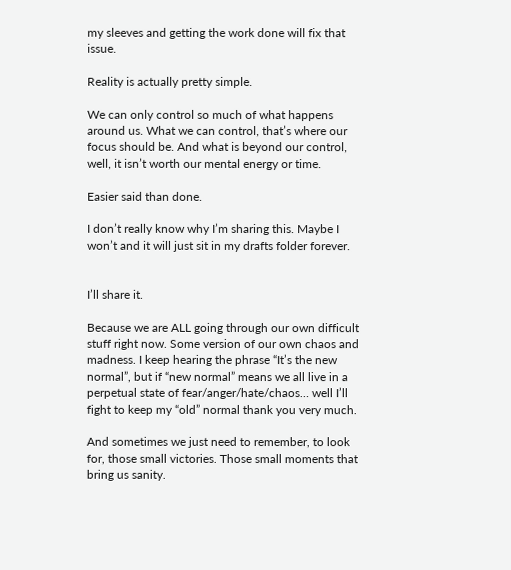my sleeves and getting the work done will fix that issue.

Reality is actually pretty simple.

We can only control so much of what happens around us. What we can control, that’s where our focus should be. And what is beyond our control, well, it isn’t worth our mental energy or time.

Easier said than done.

I don’t really know why I’m sharing this. Maybe I won’t and it will just sit in my drafts folder forever.


I’ll share it.

Because we are ALL going through our own difficult stuff right now. Some version of our own chaos and madness. I keep hearing the phrase “It’s the new normal”, but if “new normal” means we all live in a perpetual state of fear/anger/hate/chaos… well I’ll fight to keep my “old” normal thank you very much.

And sometimes we just need to remember, to look for, those small victories. Those small moments that bring us sanity.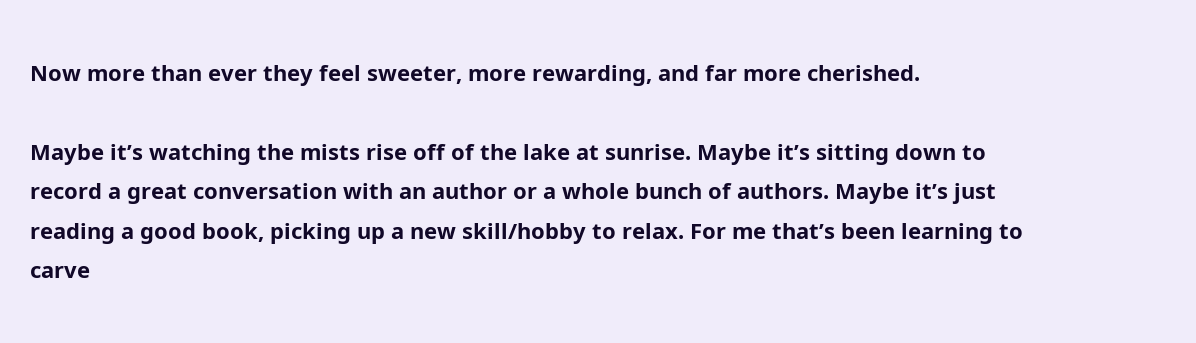Now more than ever they feel sweeter, more rewarding, and far more cherished.

Maybe it’s watching the mists rise off of the lake at sunrise. Maybe it’s sitting down to record a great conversation with an author or a whole bunch of authors. Maybe it’s just reading a good book, picking up a new skill/hobby to relax. For me that’s been learning to carve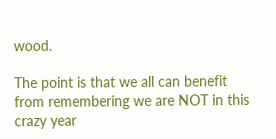wood.

The point is that we all can benefit from remembering we are NOT in this crazy year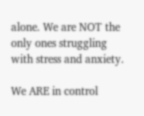alone. We are NOT the only ones struggling with stress and anxiety.

We ARE in control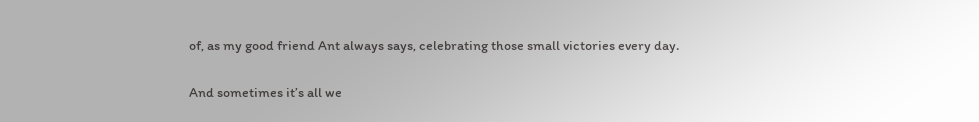of, as my good friend Ant always says, celebrating those small victories every day.

And sometimes it’s all we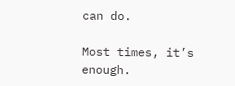can do.

Most times, it’s enough.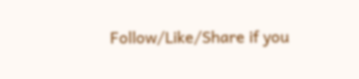Follow/Like/Share if you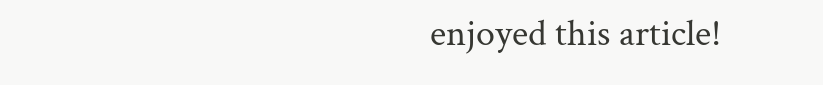enjoyed this article!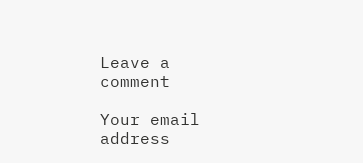Leave a comment

Your email address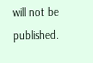will not be published.